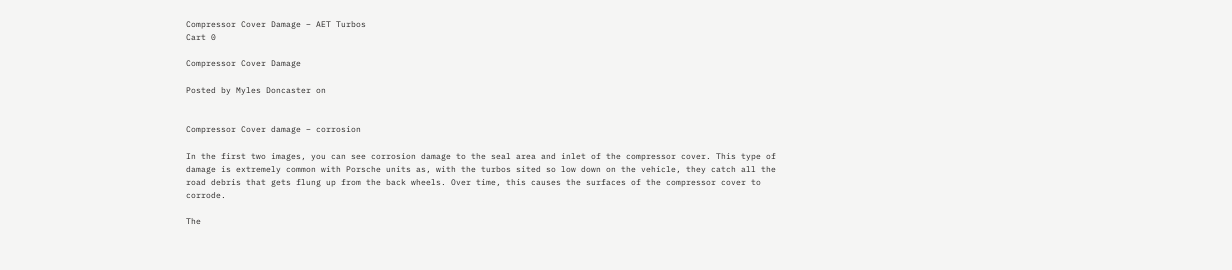Compressor Cover Damage – AET Turbos
Cart 0

Compressor Cover Damage

Posted by Myles Doncaster on


Compressor Cover damage – corrosion

In the first two images, you can see corrosion damage to the seal area and inlet of the compressor cover. This type of damage is extremely common with Porsche units as, with the turbos sited so low down on the vehicle, they catch all the road debris that gets flung up from the back wheels. Over time, this causes the surfaces of the compressor cover to corrode.

The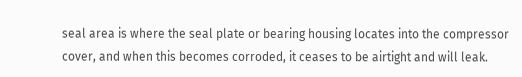seal area is where the seal plate or bearing housing locates into the compressor cover, and when this becomes corroded, it ceases to be airtight and will leak.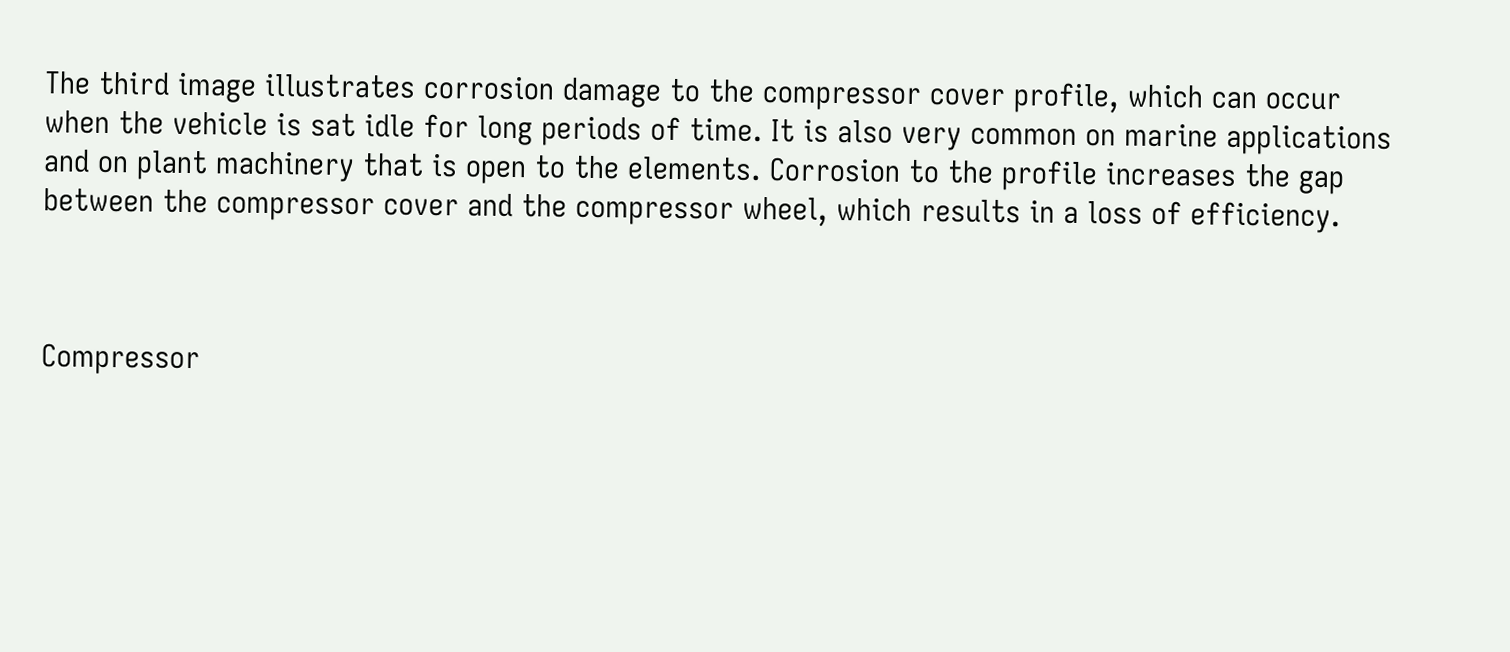The third image illustrates corrosion damage to the compressor cover profile, which can occur when the vehicle is sat idle for long periods of time. It is also very common on marine applications and on plant machinery that is open to the elements. Corrosion to the profile increases the gap between the compressor cover and the compressor wheel, which results in a loss of efficiency.



Compressor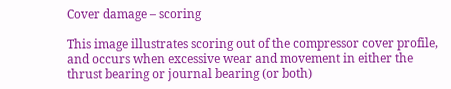Cover damage – scoring

This image illustrates scoring out of the compressor cover profile, and occurs when excessive wear and movement in either the thrust bearing or journal bearing (or both)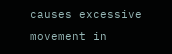causes excessive movement in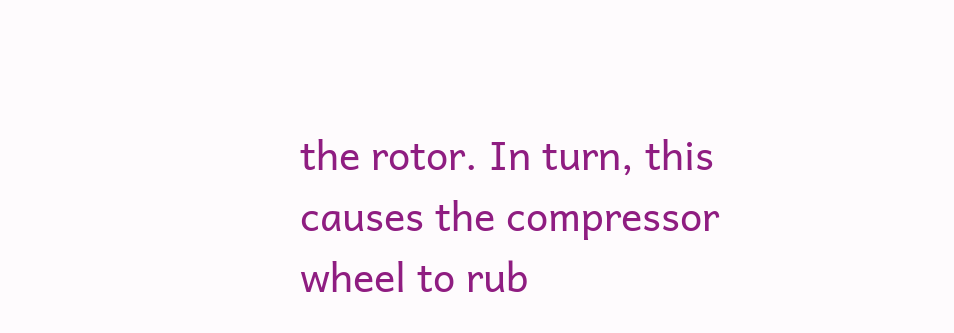the rotor. In turn, this causes the compressor wheel to rub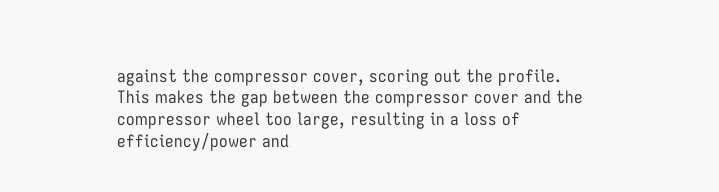against the compressor cover, scoring out the profile. This makes the gap between the compressor cover and the compressor wheel too large, resulting in a loss of efficiency/power and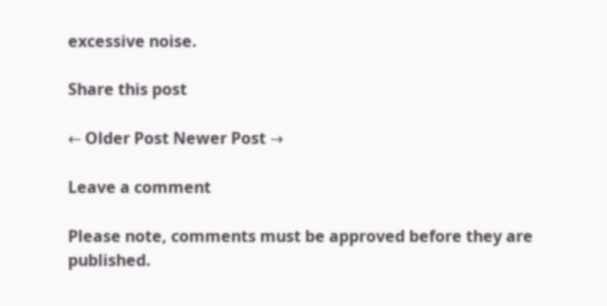excessive noise.

Share this post

← Older Post Newer Post →

Leave a comment

Please note, comments must be approved before they are published.